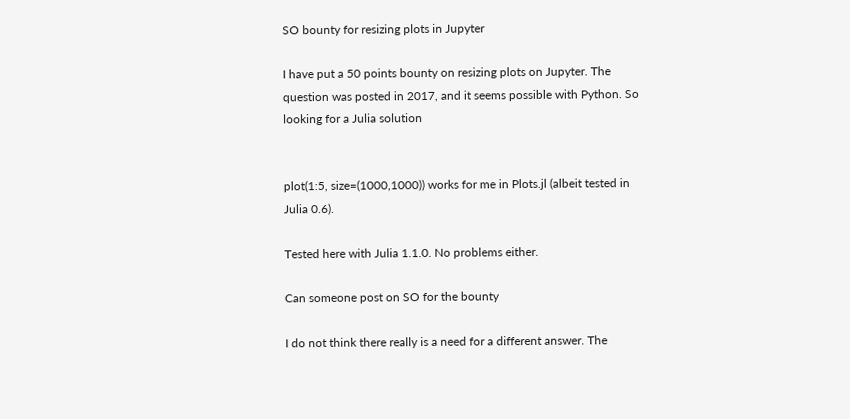SO bounty for resizing plots in Jupyter

I have put a 50 points bounty on resizing plots on Jupyter. The question was posted in 2017, and it seems possible with Python. So looking for a Julia solution


plot(1:5, size=(1000,1000)) works for me in Plots.jl (albeit tested in Julia 0.6).

Tested here with Julia 1.1.0. No problems either.

Can someone post on SO for the bounty

I do not think there really is a need for a different answer. The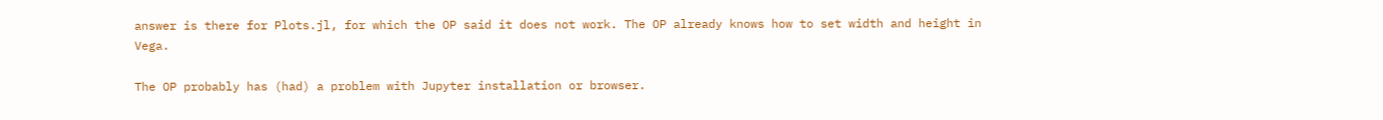answer is there for Plots.jl, for which the OP said it does not work. The OP already knows how to set width and height in Vega.

The OP probably has (had) a problem with Jupyter installation or browser.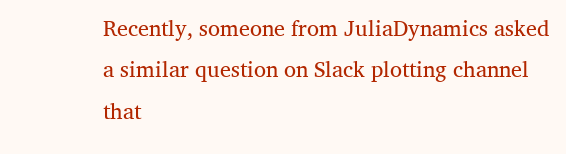Recently, someone from JuliaDynamics asked a similar question on Slack plotting channel that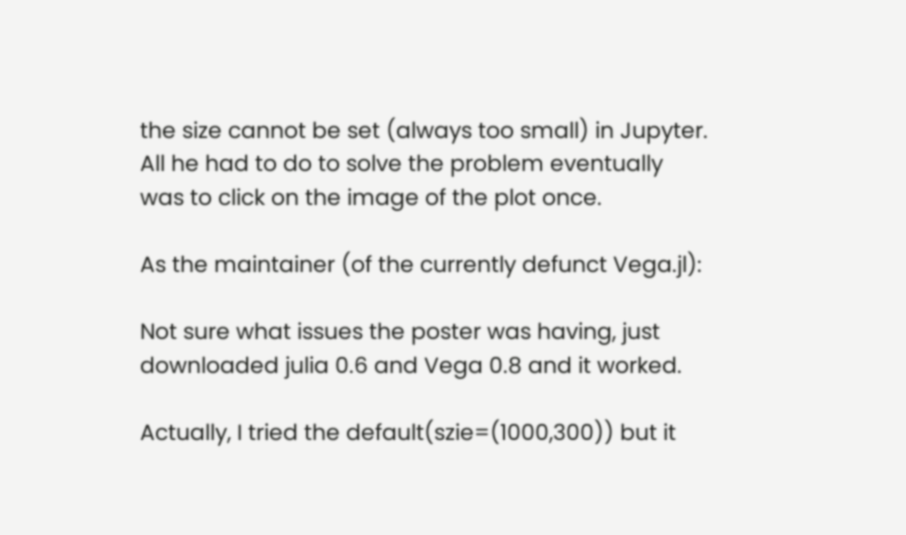the size cannot be set (always too small) in Jupyter. All he had to do to solve the problem eventually was to click on the image of the plot once.

As the maintainer (of the currently defunct Vega.jl):

Not sure what issues the poster was having, just downloaded julia 0.6 and Vega 0.8 and it worked.

Actually, I tried the default(szie=(1000,300)) but it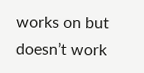works on but doesn’t work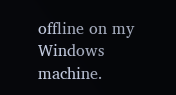offline on my Windows machine.